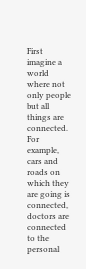First imagine a world where not only people but all things are connected. For example, cars and roads on which they are going is connected, doctors are connected to the personal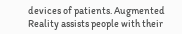devices of patients. Augmented Reality assists people with their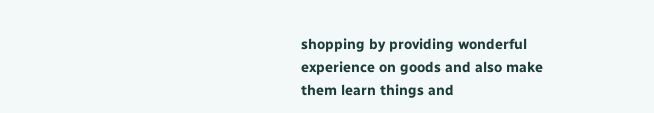shopping by providing wonderful experience on goods and also make them learn things and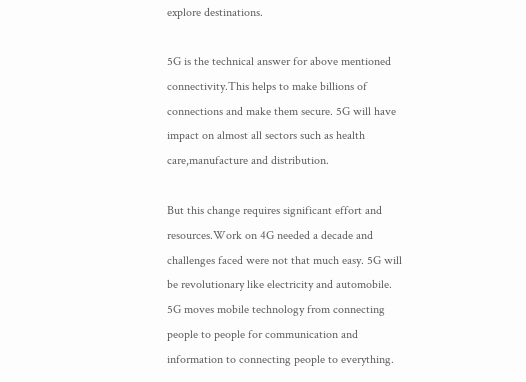explore destinations.

5G is the technical answer for above mentioned connectivity.This helps to make billions of connections and make them secure. 5G will have impact on almost all sectors such as health care,manufacture and distribution.

But this change requires significant effort and resources.Work on 4G needed a decade and challenges faced were not that much easy. 5G will be revolutionary like electricity and automobile. 5G moves mobile technology from connecting people to people for communication and information to connecting people to everything.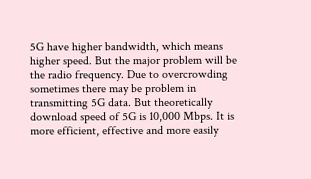5G have higher bandwidth, which means higher speed. But the major problem will be the radio frequency. Due to overcrowding sometimes there may be problem in transmitting 5G data. But theoretically download speed of 5G is 10,000 Mbps. It is more efficient, effective and more easily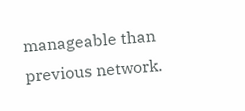manageable than previous network.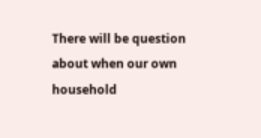There will be question about when our own household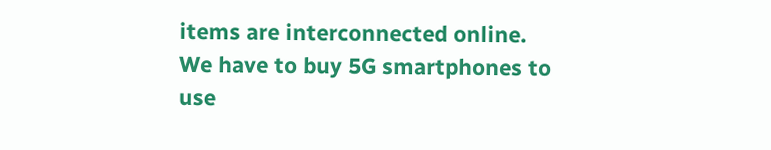items are interconnected online. We have to buy 5G smartphones to use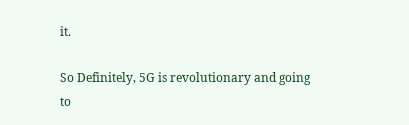it.

So Definitely, 5G is revolutionary and going to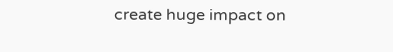create huge impact on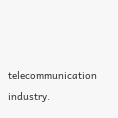telecommunication industry.